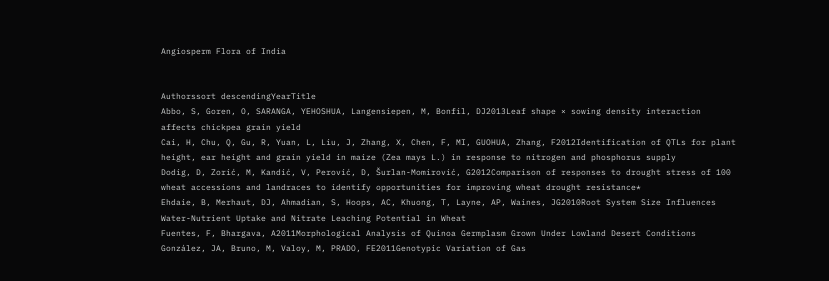Angiosperm Flora of India


Authorssort descendingYearTitle
Abbo, S, Goren, O, SARANGA, YEHOSHUA, Langensiepen, M, Bonfil, DJ2013Leaf shape × sowing density interaction affects chickpea grain yield
Cai, H, Chu, Q, Gu, R, Yuan, L, Liu, J, Zhang, X, Chen, F, MI, GUOHUA, Zhang, F2012Identification of QTLs for plant height, ear height and grain yield in maize (Zea mays L.) in response to nitrogen and phosphorus supply
Dodig, D, Zorić, M, Kandić, V, Perović, D, Šurlan-Momirović, G2012Comparison of responses to drought stress of 100 wheat accessions and landraces to identify opportunities for improving wheat drought resistance*
Ehdaie, B, Merhaut, DJ, Ahmadian, S, Hoops, AC, Khuong, T, Layne, AP, Waines, JG2010Root System Size Influences Water-Nutrient Uptake and Nitrate Leaching Potential in Wheat
Fuentes, F, Bhargava, A2011Morphological Analysis of Quinoa Germplasm Grown Under Lowland Desert Conditions
González, JA, Bruno, M, Valoy, M, PRADO, FE2011Genotypic Variation of Gas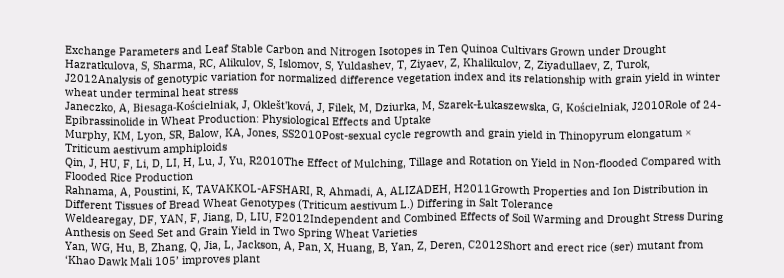Exchange Parameters and Leaf Stable Carbon and Nitrogen Isotopes in Ten Quinoa Cultivars Grown under Drought
Hazratkulova, S, Sharma, RC, Alikulov, S, Islomov, S, Yuldashev, T, Ziyaev, Z, Khalikulov, Z, Ziyadullaev, Z, Turok, J2012Analysis of genotypic variation for normalized difference vegetation index and its relationship with grain yield in winter wheat under terminal heat stress
Janeczko, A, Biesaga-Kościelniak, J, Oklešt'ková, J, Filek, M, Dziurka, M, Szarek-Łukaszewska, G, Kościelniak, J2010Role of 24-Epibrassinolide in Wheat Production: Physiological Effects and Uptake
Murphy, KM, Lyon, SR, Balow, KA, Jones, SS2010Post-sexual cycle regrowth and grain yield in Thinopyrum elongatum × Triticum aestivum amphiploids
Qin, J, HU, F, Li, D, LI, H, Lu, J, Yu, R2010The Effect of Mulching, Tillage and Rotation on Yield in Non-flooded Compared with Flooded Rice Production
Rahnama, A, Poustini, K, TAVAKKOL-AFSHARI, R, Ahmadi, A, ALIZADEH, H2011Growth Properties and Ion Distribution in Different Tissues of Bread Wheat Genotypes (Triticum aestivum L.) Differing in Salt Tolerance
Weldearegay, DF, YAN, F, Jiang, D, LIU, F2012Independent and Combined Effects of Soil Warming and Drought Stress During Anthesis on Seed Set and Grain Yield in Two Spring Wheat Varieties
Yan, WG, Hu, B, Zhang, Q, Jia, L, Jackson, A, Pan, X, Huang, B, Yan, Z, Deren, C2012Short and erect rice (ser) mutant from ‘Khao Dawk Mali 105’ improves plant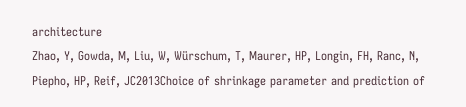architecture
Zhao, Y, Gowda, M, Liu, W, Würschum, T, Maurer, HP, Longin, FH, Ranc, N, Piepho, HP, Reif, JC2013Choice of shrinkage parameter and prediction of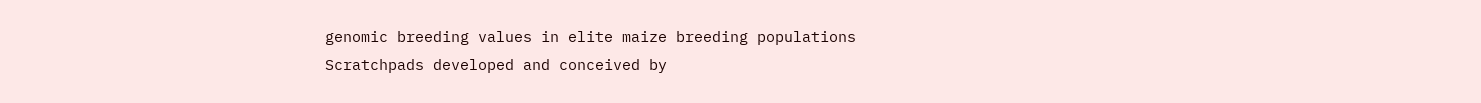genomic breeding values in elite maize breeding populations
Scratchpads developed and conceived by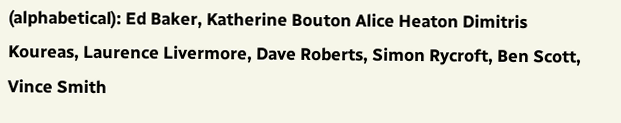(alphabetical): Ed Baker, Katherine Bouton Alice Heaton Dimitris Koureas, Laurence Livermore, Dave Roberts, Simon Rycroft, Ben Scott, Vince Smith